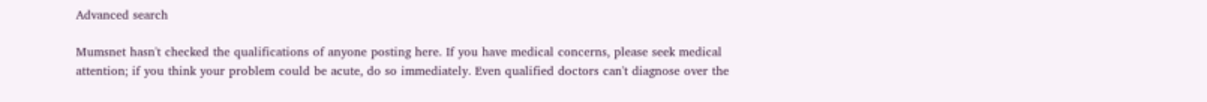Advanced search

Mumsnet hasn't checked the qualifications of anyone posting here. If you have medical concerns, please seek medical attention; if you think your problem could be acute, do so immediately. Even qualified doctors can't diagnose over the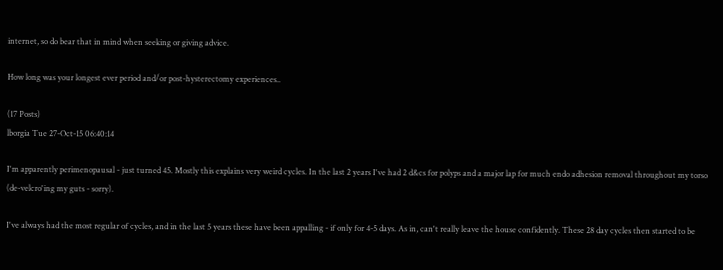internet, so do bear that in mind when seeking or giving advice.

How long was your longest ever period and/or post-hysterectomy experiences..

(17 Posts)
lborgia Tue 27-Oct-15 06:40:14

I'm apparently perimenopausal - just turned 45. Mostly this explains very weird cycles. In the last 2 years I've had 2 d&cs for polyps and a major lap for much endo adhesion removal throughout my torso (de-velcro'ing my guts - sorry).

I've always had the most regular of cycles, and in the last 5 years these have been appalling - if only for 4-5 days. As in, can't really leave the house confidently. These 28 day cycles then started to be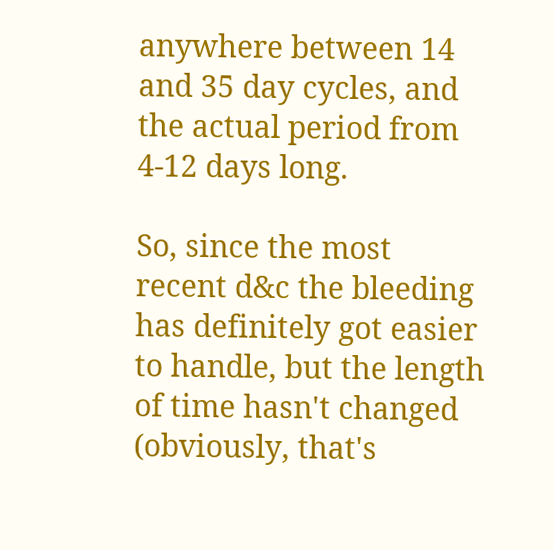anywhere between 14 and 35 day cycles, and the actual period from 4-12 days long.

So, since the most recent d&c the bleeding has definitely got easier to handle, but the length of time hasn't changed (obviously, that's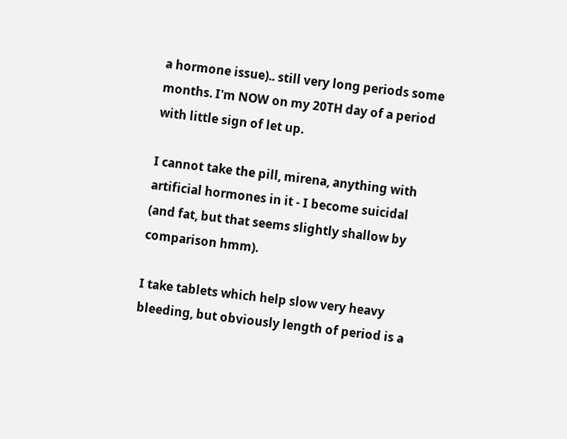a hormone issue).. still very long periods some months. I'm NOW on my 20TH day of a period with little sign of let up.

I cannot take the pill, mirena, anything with artificial hormones in it - I become suicidal (and fat, but that seems slightly shallow by comparison hmm).

I take tablets which help slow very heavy bleeding, but obviously length of period is a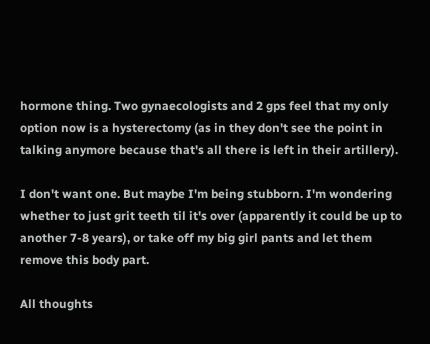hormone thing. Two gynaecologists and 2 gps feel that my only option now is a hysterectomy (as in they don't see the point in talking anymore because that's all there is left in their artillery).

I don't want one. But maybe I'm being stubborn. I'm wondering whether to just grit teeth til it's over (apparently it could be up to another 7-8 years), or take off my big girl pants and let them remove this body part.

All thoughts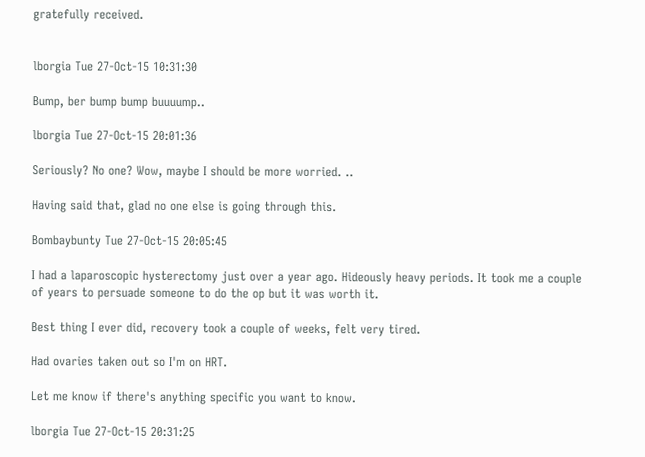gratefully received.


lborgia Tue 27-Oct-15 10:31:30

Bump, ber bump bump buuuump..

lborgia Tue 27-Oct-15 20:01:36

Seriously? No one? Wow, maybe I should be more worried. ..

Having said that, glad no one else is going through this.

Bombaybunty Tue 27-Oct-15 20:05:45

I had a laparoscopic hysterectomy just over a year ago. Hideously heavy periods. It took me a couple of years to persuade someone to do the op but it was worth it.

Best thing I ever did, recovery took a couple of weeks, felt very tired.

Had ovaries taken out so I'm on HRT.

Let me know if there's anything specific you want to know.

lborgia Tue 27-Oct-15 20:31:25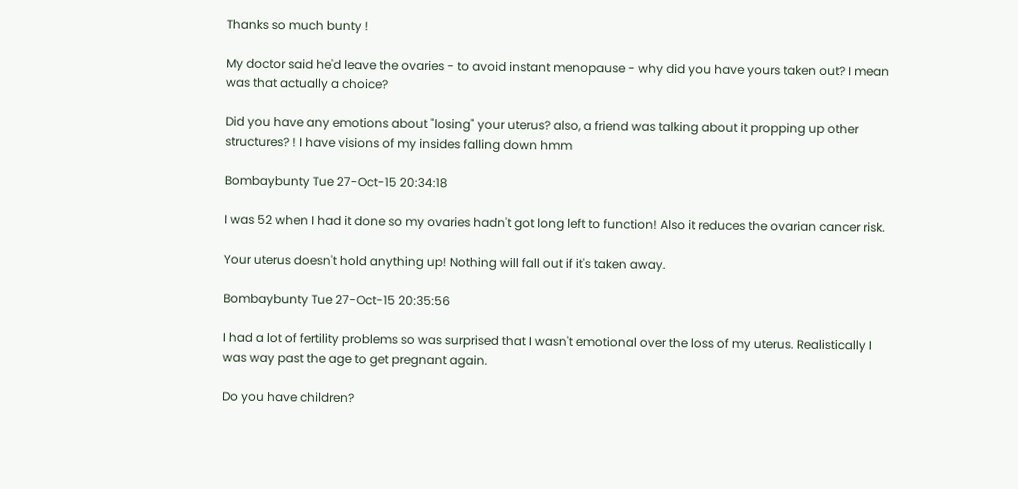Thanks so much bunty !

My doctor said he'd leave the ovaries - to avoid instant menopause - why did you have yours taken out? I mean was that actually a choice?

Did you have any emotions about "losing" your uterus? also, a friend was talking about it propping up other structures? ! I have visions of my insides falling down hmm

Bombaybunty Tue 27-Oct-15 20:34:18

I was 52 when I had it done so my ovaries hadn't got long left to function! Also it reduces the ovarian cancer risk.

Your uterus doesn't hold anything up! Nothing will fall out if it's taken away.

Bombaybunty Tue 27-Oct-15 20:35:56

I had a lot of fertility problems so was surprised that I wasn't emotional over the loss of my uterus. Realistically I was way past the age to get pregnant again.

Do you have children?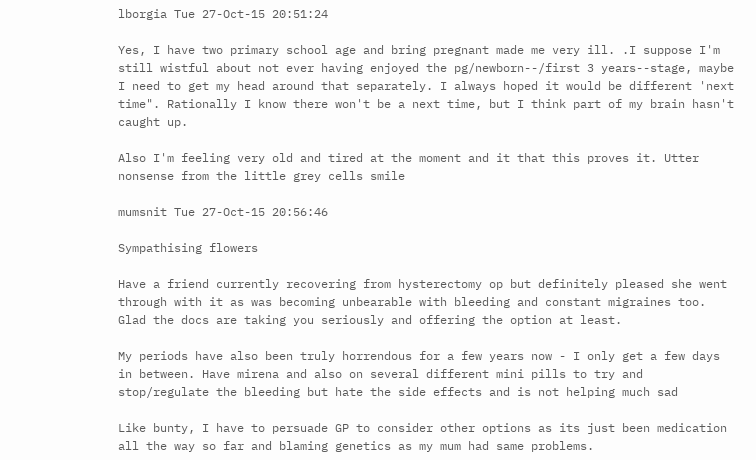lborgia Tue 27-Oct-15 20:51:24

Yes, I have two primary school age and bring pregnant made me very ill. .I suppose I'm still wistful about not ever having enjoyed the pg/newborn--/first 3 years--stage, maybe I need to get my head around that separately. I always hoped it would be different 'next time". Rationally I know there won't be a next time, but I think part of my brain hasn't caught up.

Also I'm feeling very old and tired at the moment and it that this proves it. Utter nonsense from the little grey cells smile

mumsnit Tue 27-Oct-15 20:56:46

Sympathising flowers

Have a friend currently recovering from hysterectomy op but definitely pleased she went through with it as was becoming unbearable with bleeding and constant migraines too. Glad the docs are taking you seriously and offering the option at least.

My periods have also been truly horrendous for a few years now - I only get a few days in between. Have mirena and also on several different mini pills to try and stop/regulate the bleeding but hate the side effects and is not helping much sad

Like bunty, I have to persuade GP to consider other options as its just been medication all the way so far and blaming genetics as my mum had same problems.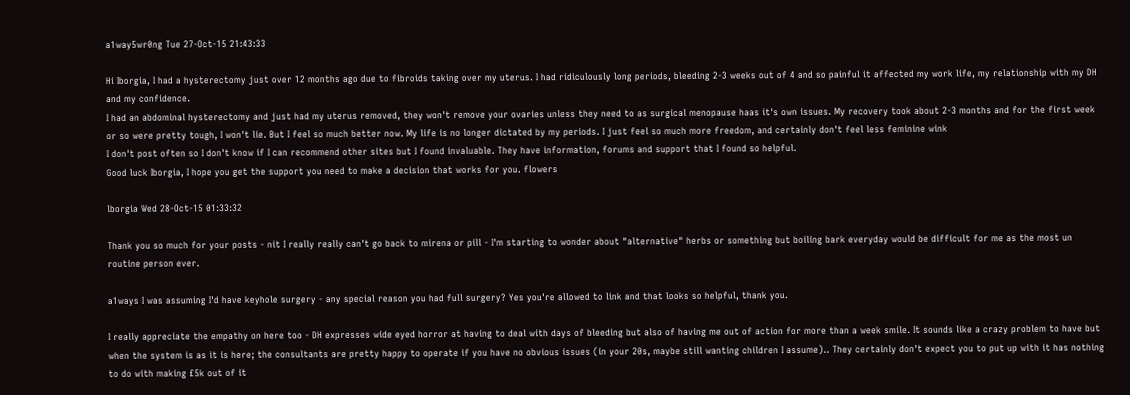a1way5wr0ng Tue 27-Oct-15 21:43:33

Hi Iborgia, I had a hysterectomy just over 12 months ago due to fibroids taking over my uterus. I had ridiculously long periods, bleeding 2-3 weeks out of 4 and so painful it affected my work life, my relationship with my DH and my confidence.
I had an abdominal hysterectomy and just had my uterus removed, they won't remove your ovaries unless they need to as surgical menopause haas it's own issues. My recovery took about 2-3 months and for the first week or so were pretty tough, I won't lie. But I feel so much better now. My life is no longer dictated by my periods. I just feel so much more freedom, and certainly don't feel less feminine wink
I don't post often so I don't know if I can recommend other sites but I found invaluable. They have information, forums and support that I found so helpful.
Good luck Iborgia, I hope you get the support you need to make a decision that works for you. flowers

lborgia Wed 28-Oct-15 01:33:32

Thank you so much for your posts - nit I really really can't go back to mirena or pill - I'm starting to wonder about "alternative" herbs or something but boiling bark everyday would be difficult for me as the most un routine person ever.

a1ways I was assuming I'd have keyhole surgery - any special reason you had full surgery? Yes you're allowed to link and that looks so helpful, thank you.

I really appreciate the empathy on here too - DH expresses wide eyed horror at having to deal with days of bleeding but also of having me out of action for more than a week smile. It sounds like a crazy problem to have but when the system is as it is here; the consultants are pretty happy to operate if you have no obvious issues (in your 20s, maybe still wanting children I assume).. They certainly don't expect you to put up with it has nothing to do with making £5k out of it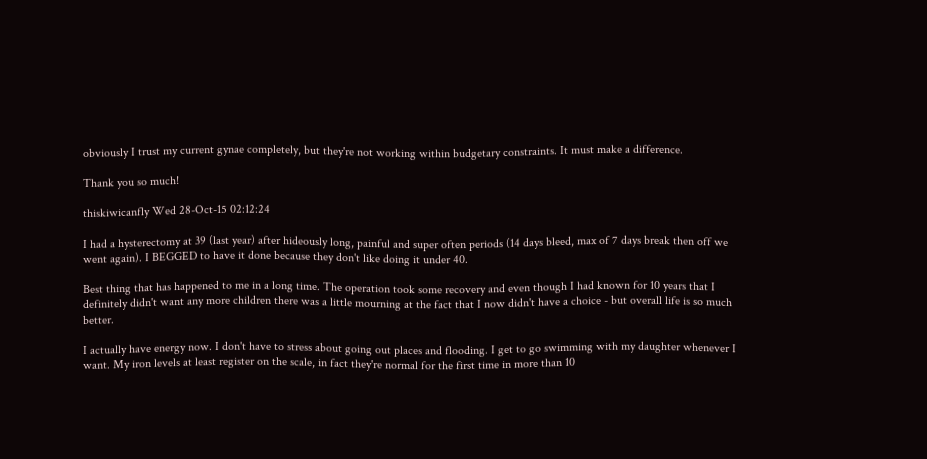obviously I trust my current gynae completely, but they're not working within budgetary constraints. It must make a difference.

Thank you so much!

thiskiwicanfly Wed 28-Oct-15 02:12:24

I had a hysterectomy at 39 (last year) after hideously long, painful and super often periods (14 days bleed, max of 7 days break then off we went again). I BEGGED to have it done because they don't like doing it under 40.

Best thing that has happened to me in a long time. The operation took some recovery and even though I had known for 10 years that I definitely didn't want any more children there was a little mourning at the fact that I now didn't have a choice - but overall life is so much better.

I actually have energy now. I don't have to stress about going out places and flooding. I get to go swimming with my daughter whenever I want. My iron levels at least register on the scale, in fact they're normal for the first time in more than 10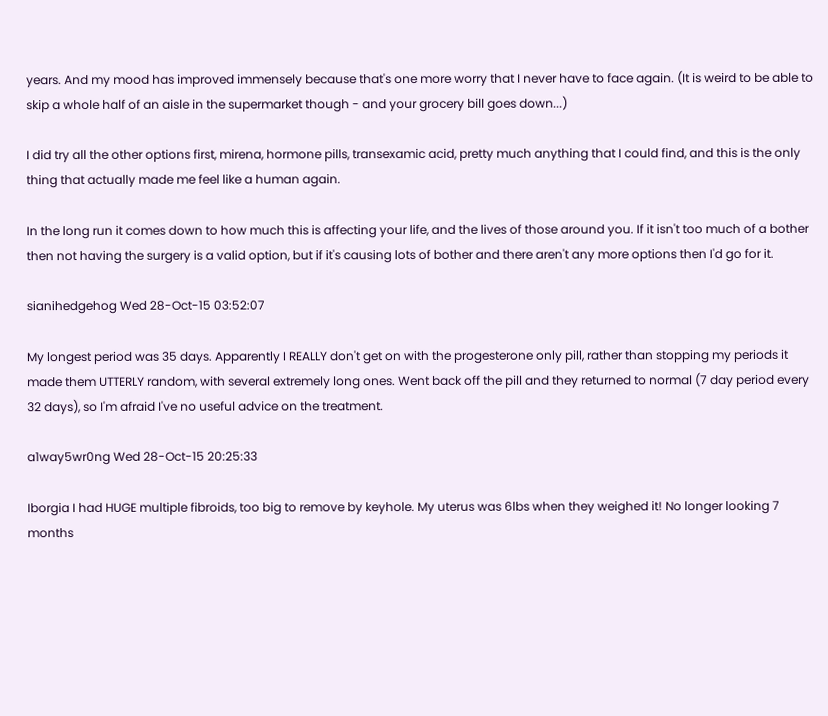years. And my mood has improved immensely because that's one more worry that I never have to face again. (It is weird to be able to skip a whole half of an aisle in the supermarket though - and your grocery bill goes down...)

I did try all the other options first, mirena, hormone pills, transexamic acid, pretty much anything that I could find, and this is the only thing that actually made me feel like a human again.

In the long run it comes down to how much this is affecting your life, and the lives of those around you. If it isn't too much of a bother then not having the surgery is a valid option, but if it's causing lots of bother and there aren't any more options then I'd go for it.

sianihedgehog Wed 28-Oct-15 03:52:07

My longest period was 35 days. Apparently I REALLY don't get on with the progesterone only pill, rather than stopping my periods it made them UTTERLY random, with several extremely long ones. Went back off the pill and they returned to normal (7 day period every 32 days), so I'm afraid I've no useful advice on the treatment.

a1way5wr0ng Wed 28-Oct-15 20:25:33

Iborgia I had HUGE multiple fibroids, too big to remove by keyhole. My uterus was 6lbs when they weighed it! No longer looking 7 months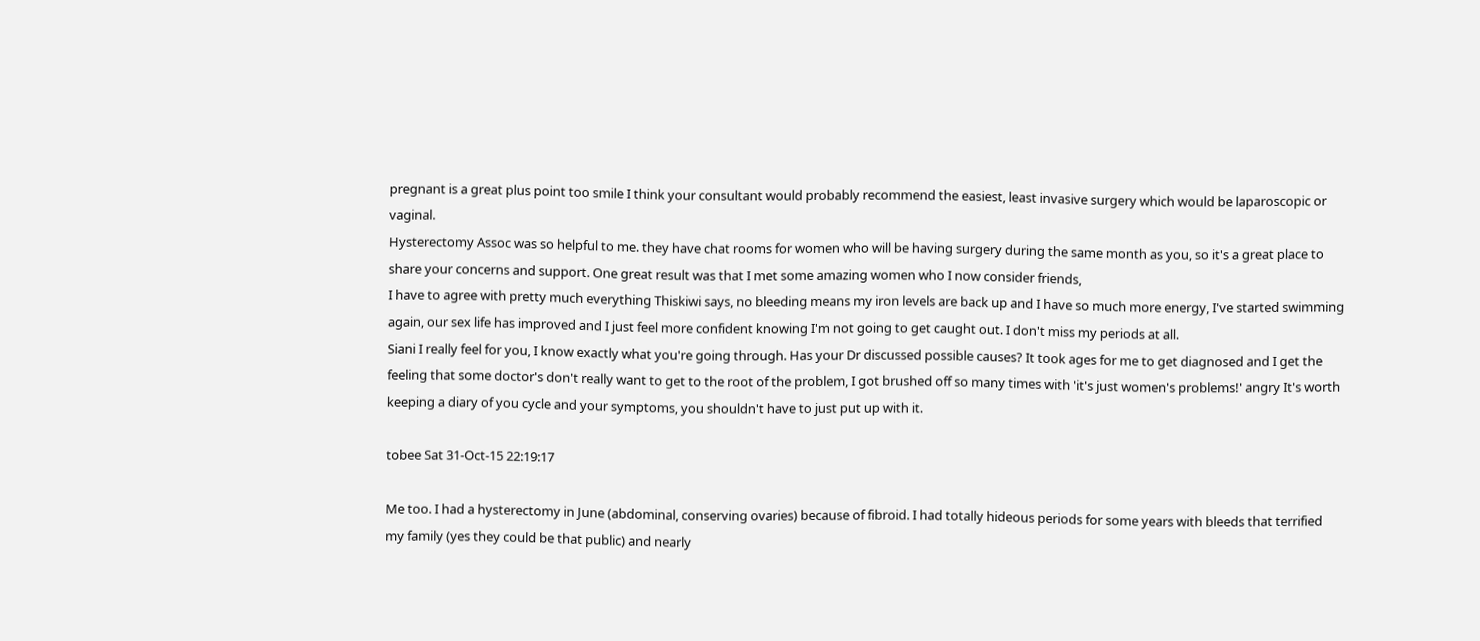pregnant is a great plus point too smile I think your consultant would probably recommend the easiest, least invasive surgery which would be laparoscopic or vaginal.
Hysterectomy Assoc was so helpful to me. they have chat rooms for women who will be having surgery during the same month as you, so it's a great place to share your concerns and support. One great result was that I met some amazing women who I now consider friends,
I have to agree with pretty much everything Thiskiwi says, no bleeding means my iron levels are back up and I have so much more energy, I've started swimming again, our sex life has improved and I just feel more confident knowing I'm not going to get caught out. I don't miss my periods at all.
Siani I really feel for you, I know exactly what you're going through. Has your Dr discussed possible causes? It took ages for me to get diagnosed and I get the feeling that some doctor's don't really want to get to the root of the problem, I got brushed off so many times with 'it's just women's problems!' angry It's worth keeping a diary of you cycle and your symptoms, you shouldn't have to just put up with it.

tobee Sat 31-Oct-15 22:19:17

Me too. I had a hysterectomy in June (abdominal, conserving ovaries) because of fibroid. I had totally hideous periods for some years with bleeds that terrified my family (yes they could be that public) and nearly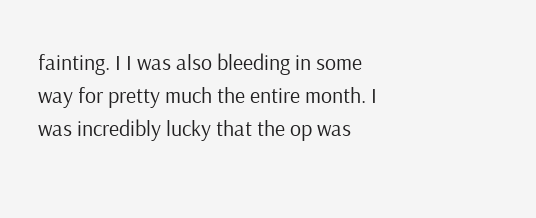fainting. I I was also bleeding in some way for pretty much the entire month. I was incredibly lucky that the op was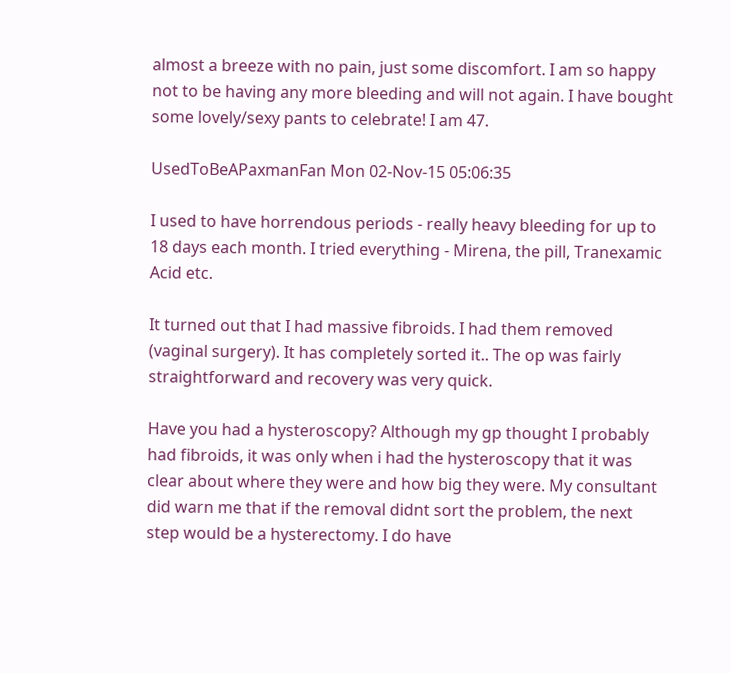almost a breeze with no pain, just some discomfort. I am so happy not to be having any more bleeding and will not again. I have bought some lovely/sexy pants to celebrate! I am 47.

UsedToBeAPaxmanFan Mon 02-Nov-15 05:06:35

I used to have horrendous periods - really heavy bleeding for up to 18 days each month. I tried everything - Mirena, the pill, Tranexamic Acid etc.

It turned out that I had massive fibroids. I had them removed (vaginal surgery). It has completely sorted it.. The op was fairly straightforward and recovery was very quick.

Have you had a hysteroscopy? Although my gp thought I probably had fibroids, it was only when i had the hysteroscopy that it was clear about where they were and how big they were. My consultant did warn me that if the removal didnt sort the problem, the next step would be a hysterectomy. I do have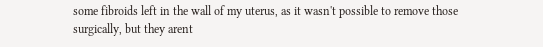some fibroids left in the wall of my uterus, as it wasn't possible to remove those surgically, but they arent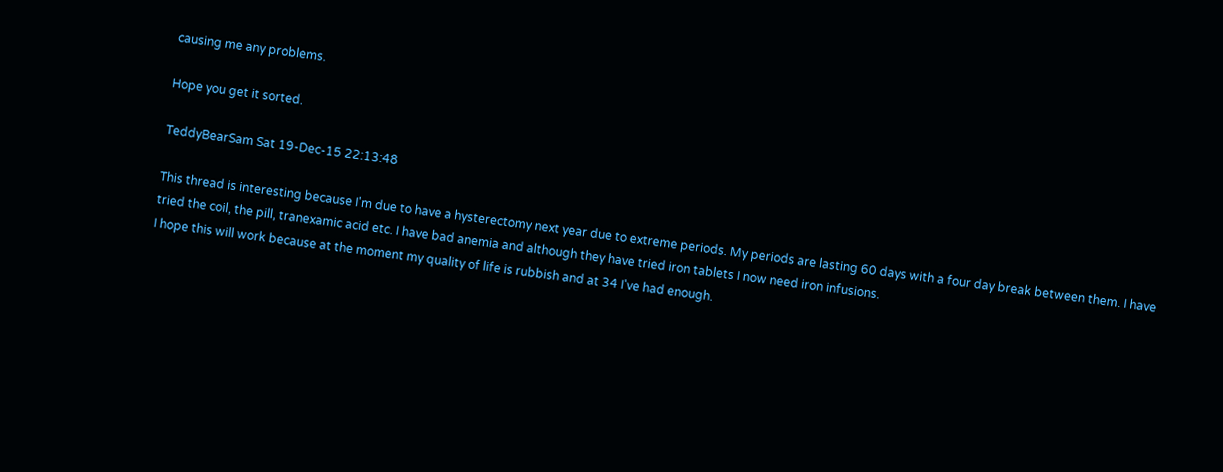causing me any problems.

Hope you get it sorted.

TeddyBearSam Sat 19-Dec-15 22:13:48

This thread is interesting because I'm due to have a hysterectomy next year due to extreme periods. My periods are lasting 60 days with a four day break between them. I have tried the coil, the pill, tranexamic acid etc. I have bad anemia and although they have tried iron tablets I now need iron infusions.
I hope this will work because at the moment my quality of life is rubbish and at 34 I've had enough.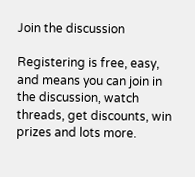Join the discussion

Registering is free, easy, and means you can join in the discussion, watch threads, get discounts, win prizes and lots more.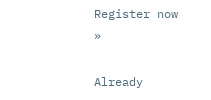Register now »

Already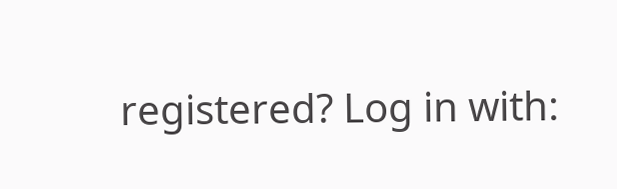registered? Log in with: